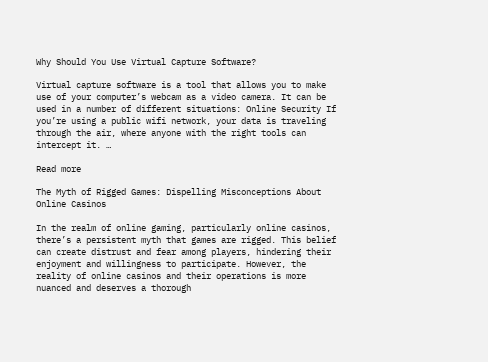Why Should You Use Virtual Capture Software?

Virtual capture software is a tool that allows you to make use of your computer’s webcam as a video camera. It can be used in a number of different situations: Online Security If you’re using a public wifi network, your data is traveling through the air, where anyone with the right tools can intercept it. …

Read more

The Myth of Rigged Games: Dispelling Misconceptions About Online Casinos

In the realm of online gaming, particularly online casinos, there’s a persistent myth that games are rigged. This belief can create distrust and fear among players, hindering their enjoyment and willingness to participate. However, the reality of online casinos and their operations is more nuanced and deserves a thorough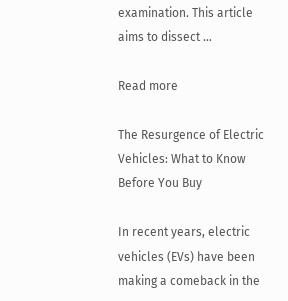examination. This article aims to dissect …

Read more

The Resurgence of Electric Vehicles: What to Know Before You Buy

In recent years, electric vehicles (EVs) have been making a comeback in the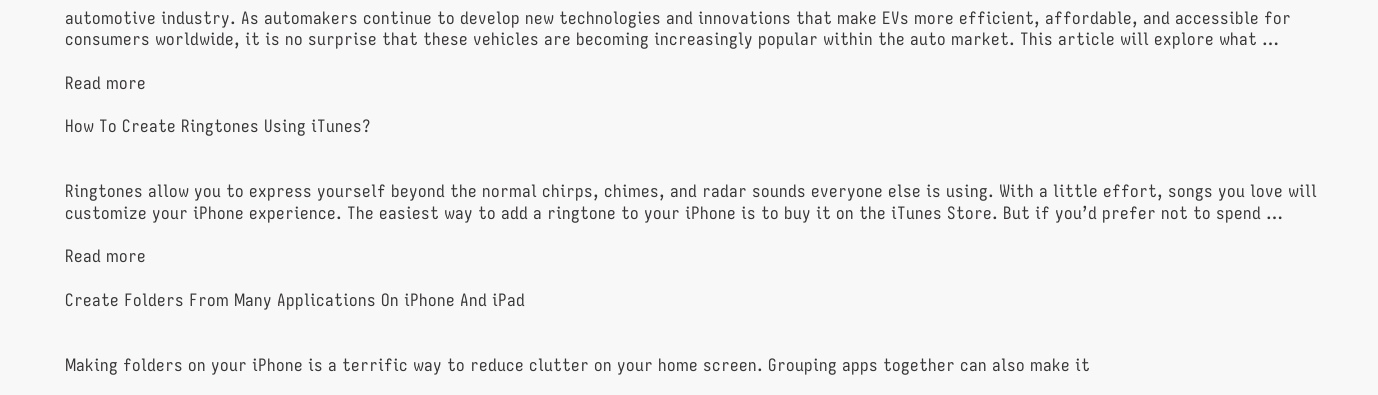automotive industry. As automakers continue to develop new technologies and innovations that make EVs more efficient, affordable, and accessible for consumers worldwide, it is no surprise that these vehicles are becoming increasingly popular within the auto market. This article will explore what …

Read more

How To Create Ringtones Using iTunes?


Ringtones allow you to express yourself beyond the normal chirps, chimes, and radar sounds everyone else is using. With a little effort, songs you love will customize your iPhone experience. The easiest way to add a ringtone to your iPhone is to buy it on the iTunes Store. But if you’d prefer not to spend …

Read more

Create Folders From Many Applications On iPhone And iPad


Making folders on your iPhone is a terrific way to reduce clutter on your home screen. Grouping apps together can also make it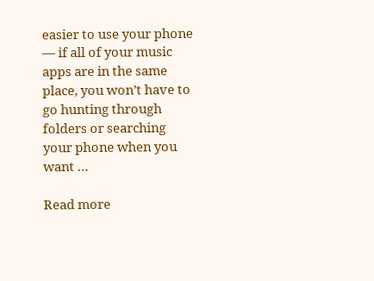easier to use your phone — if all of your music apps are in the same place, you won’t have to go hunting through folders or searching your phone when you want …

Read more